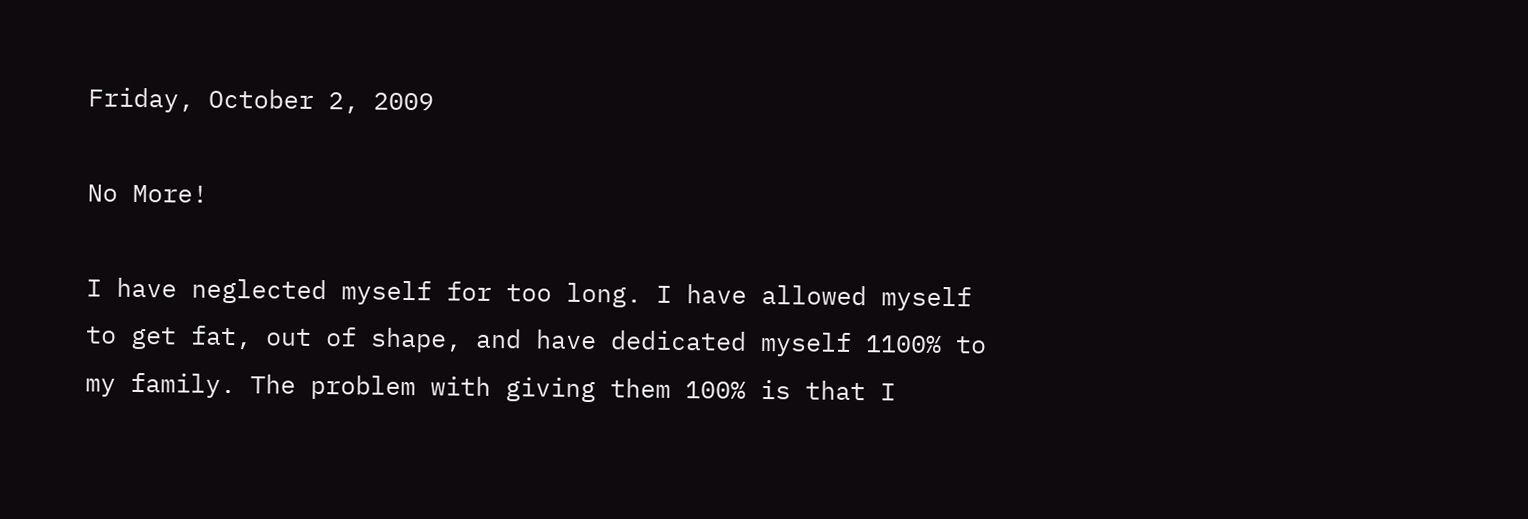Friday, October 2, 2009

No More!

I have neglected myself for too long. I have allowed myself to get fat, out of shape, and have dedicated myself 1100% to my family. The problem with giving them 100% is that I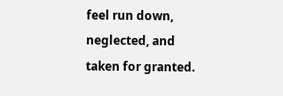feel run down, neglected, and taken for granted.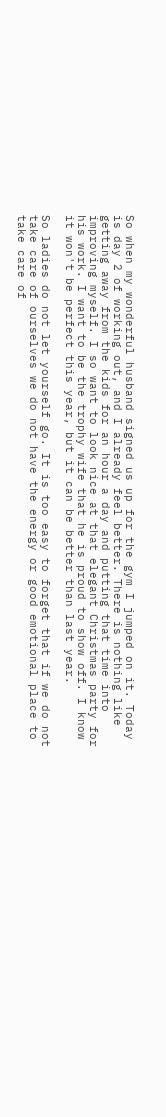So when my wonderful husband signed us up for the gym I jumped on it. Today is day 2 of working out, and I already feel better. There is nothing like getting away from the kids for an hour a day and putting that time into improving myself. I so want to look nice at that elegant Christmas party for his work. I want to be the trophy wife that he is proud to show off. I know it won't be perfect this year, but it can be better than last year.

So ladies do not let yourself go. It is too easy to forget that if we do not take care of ourselves we do not have the energy or good emotional place to take care of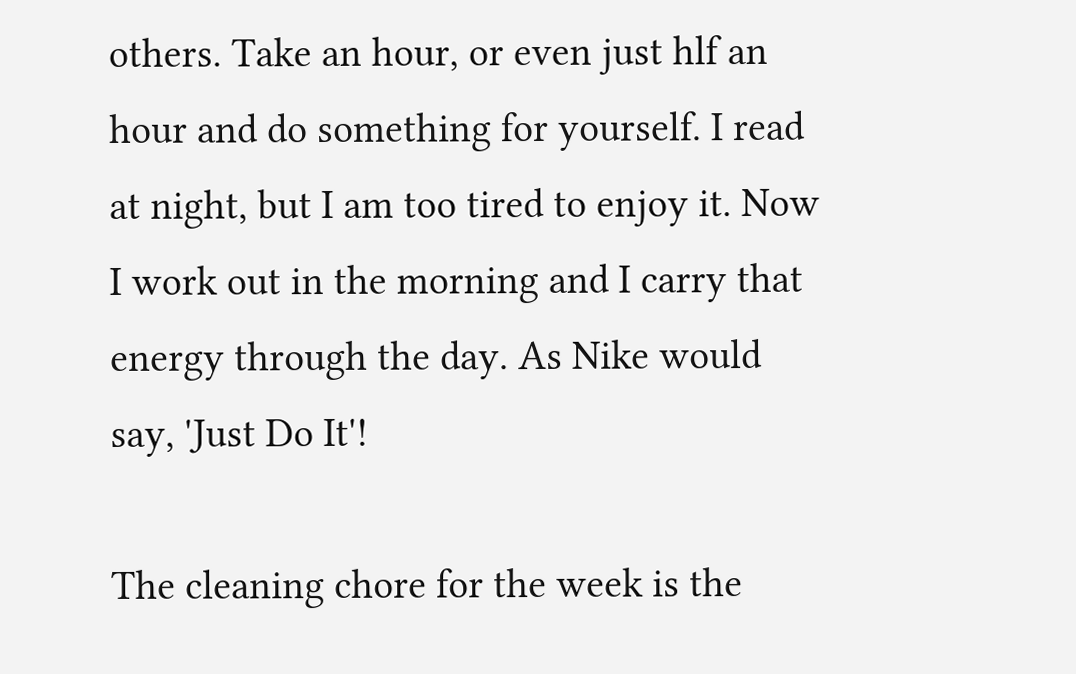others. Take an hour, or even just hlf an hour and do something for yourself. I read at night, but I am too tired to enjoy it. Now I work out in the morning and I carry that energy through the day. As Nike would say, 'Just Do It'!

The cleaning chore for the week is the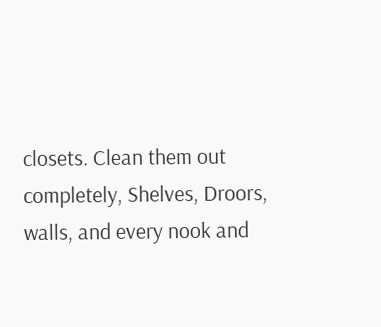closets. Clean them out completely, Shelves, Droors, walls, and every nook and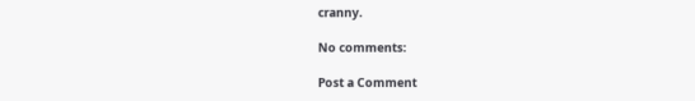cranny.

No comments:

Post a Comment